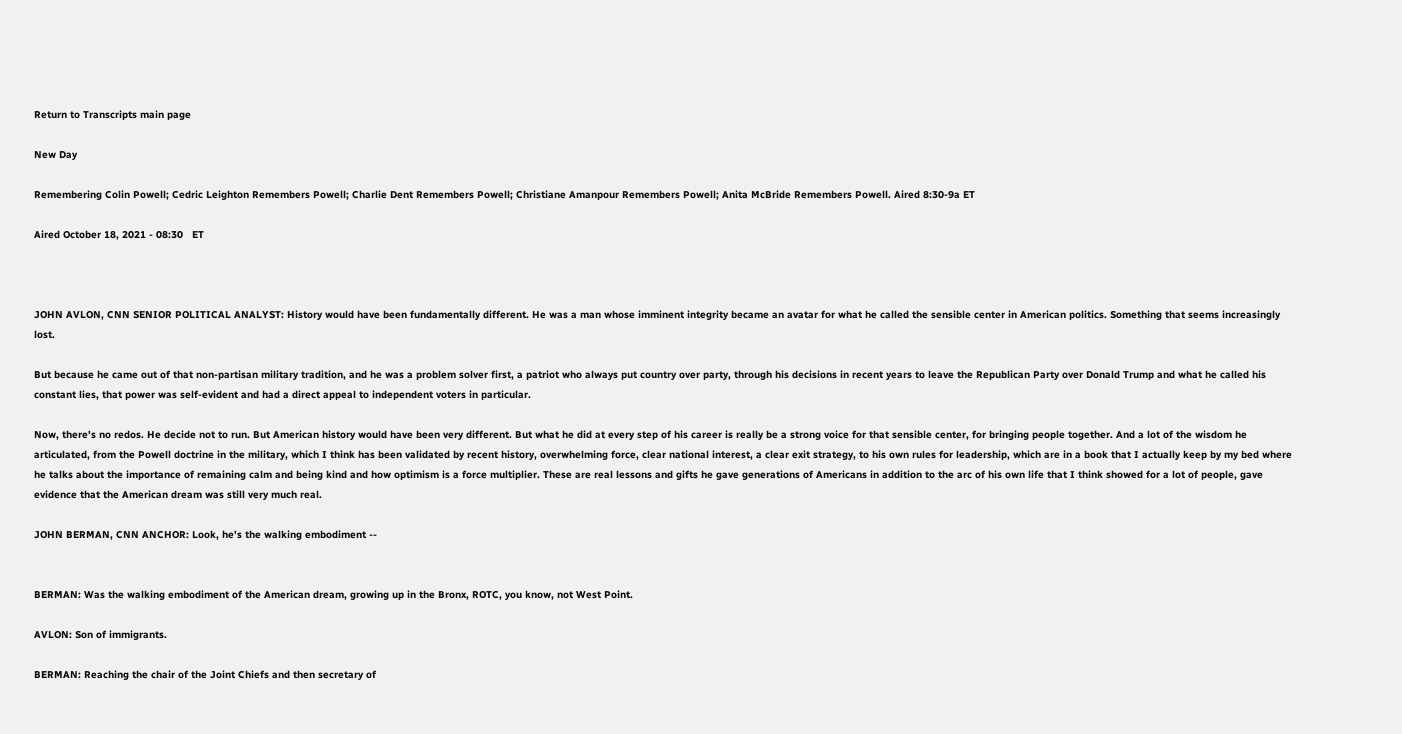Return to Transcripts main page

New Day

Remembering Colin Powell; Cedric Leighton Remembers Powell; Charlie Dent Remembers Powell; Christiane Amanpour Remembers Powell; Anita McBride Remembers Powell. Aired 8:30-9a ET

Aired October 18, 2021 - 08:30   ET



JOHN AVLON, CNN SENIOR POLITICAL ANALYST: History would have been fundamentally different. He was a man whose imminent integrity became an avatar for what he called the sensible center in American politics. Something that seems increasingly lost.

But because he came out of that non-partisan military tradition, and he was a problem solver first, a patriot who always put country over party, through his decisions in recent years to leave the Republican Party over Donald Trump and what he called his constant lies, that power was self-evident and had a direct appeal to independent voters in particular.

Now, there's no redos. He decide not to run. But American history would have been very different. But what he did at every step of his career is really be a strong voice for that sensible center, for bringing people together. And a lot of the wisdom he articulated, from the Powell doctrine in the military, which I think has been validated by recent history, overwhelming force, clear national interest, a clear exit strategy, to his own rules for leadership, which are in a book that I actually keep by my bed where he talks about the importance of remaining calm and being kind and how optimism is a force multiplier. These are real lessons and gifts he gave generations of Americans in addition to the arc of his own life that I think showed for a lot of people, gave evidence that the American dream was still very much real.

JOHN BERMAN, CNN ANCHOR: Look, he's the walking embodiment --


BERMAN: Was the walking embodiment of the American dream, growing up in the Bronx, ROTC, you know, not West Point.

AVLON: Son of immigrants.

BERMAN: Reaching the chair of the Joint Chiefs and then secretary of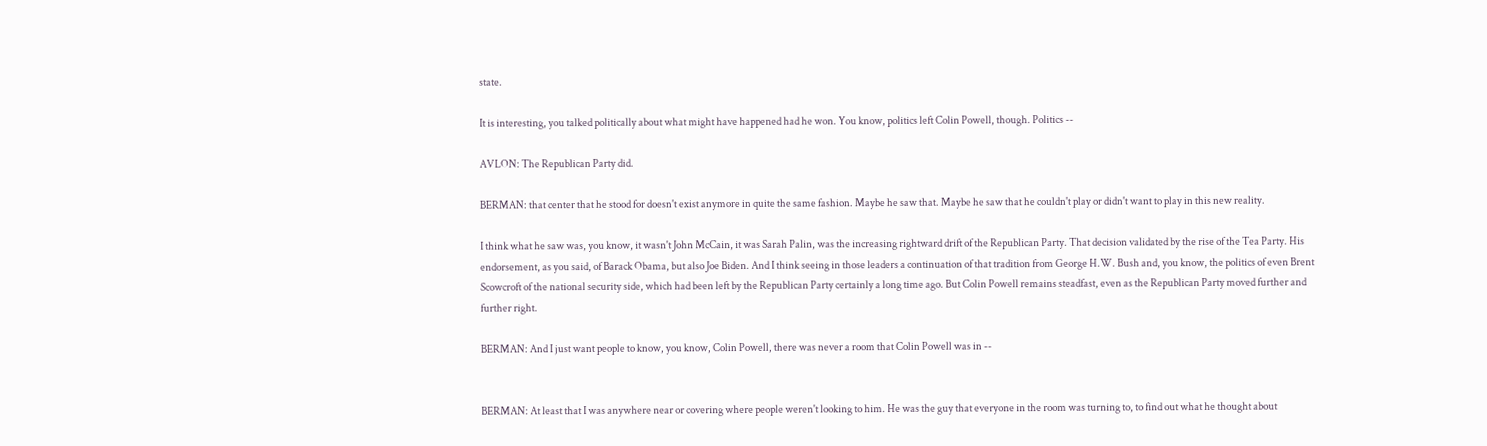state.

It is interesting, you talked politically about what might have happened had he won. You know, politics left Colin Powell, though. Politics --

AVLON: The Republican Party did.

BERMAN: that center that he stood for doesn't exist anymore in quite the same fashion. Maybe he saw that. Maybe he saw that he couldn't play or didn't want to play in this new reality.

I think what he saw was, you know, it wasn't John McCain, it was Sarah Palin, was the increasing rightward drift of the Republican Party. That decision validated by the rise of the Tea Party. His endorsement, as you said, of Barack Obama, but also Joe Biden. And I think seeing in those leaders a continuation of that tradition from George H.W. Bush and, you know, the politics of even Brent Scowcroft of the national security side, which had been left by the Republican Party certainly a long time ago. But Colin Powell remains steadfast, even as the Republican Party moved further and further right.

BERMAN: And I just want people to know, you know, Colin Powell, there was never a room that Colin Powell was in --


BERMAN: At least that I was anywhere near or covering where people weren't looking to him. He was the guy that everyone in the room was turning to, to find out what he thought about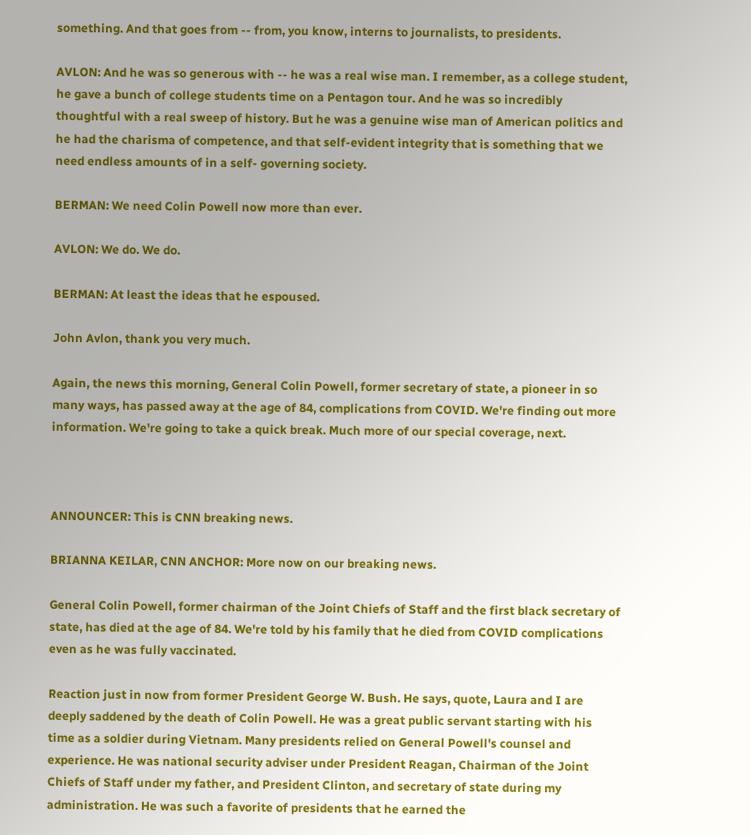something. And that goes from -- from, you know, interns to journalists, to presidents.

AVLON: And he was so generous with -- he was a real wise man. I remember, as a college student, he gave a bunch of college students time on a Pentagon tour. And he was so incredibly thoughtful with a real sweep of history. But he was a genuine wise man of American politics and he had the charisma of competence, and that self-evident integrity that is something that we need endless amounts of in a self- governing society.

BERMAN: We need Colin Powell now more than ever.

AVLON: We do. We do.

BERMAN: At least the ideas that he espoused.

John Avlon, thank you very much.

Again, the news this morning, General Colin Powell, former secretary of state, a pioneer in so many ways, has passed away at the age of 84, complications from COVID. We're finding out more information. We're going to take a quick break. Much more of our special coverage, next.



ANNOUNCER: This is CNN breaking news.

BRIANNA KEILAR, CNN ANCHOR: More now on our breaking news.

General Colin Powell, former chairman of the Joint Chiefs of Staff and the first black secretary of state, has died at the age of 84. We're told by his family that he died from COVID complications even as he was fully vaccinated.

Reaction just in now from former President George W. Bush. He says, quote, Laura and I are deeply saddened by the death of Colin Powell. He was a great public servant starting with his time as a soldier during Vietnam. Many presidents relied on General Powell's counsel and experience. He was national security adviser under President Reagan, Chairman of the Joint Chiefs of Staff under my father, and President Clinton, and secretary of state during my administration. He was such a favorite of presidents that he earned the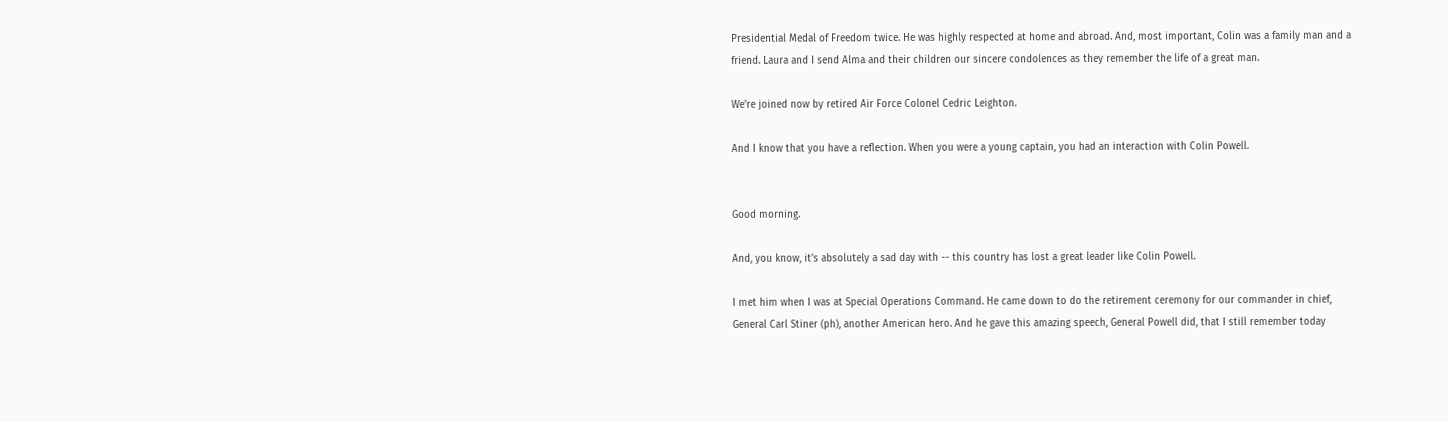Presidential Medal of Freedom twice. He was highly respected at home and abroad. And, most important, Colin was a family man and a friend. Laura and I send Alma and their children our sincere condolences as they remember the life of a great man.

We're joined now by retired Air Force Colonel Cedric Leighton.

And I know that you have a reflection. When you were a young captain, you had an interaction with Colin Powell.


Good morning.

And, you know, it's absolutely a sad day with -- this country has lost a great leader like Colin Powell.

I met him when I was at Special Operations Command. He came down to do the retirement ceremony for our commander in chief, General Carl Stiner (ph), another American hero. And he gave this amazing speech, General Powell did, that I still remember today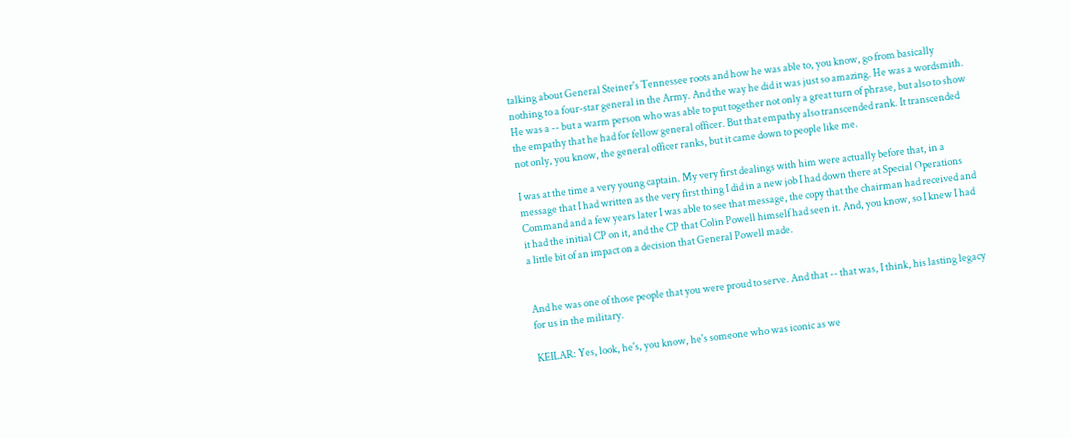talking about General Steiner's Tennessee roots and how he was able to, you know, go from basically nothing to a four-star general in the Army. And the way he did it was just so amazing. He was a wordsmith. He was a -- but a warm person who was able to put together not only a great turn of phrase, but also to show the empathy that he had for fellow general officer. But that empathy also transcended rank. It transcended not only, you know, the general officer ranks, but it came down to people like me.

I was at the time a very young captain. My very first dealings with him were actually before that, in a message that I had written as the very first thing I did in a new job I had down there at Special Operations Command and a few years later I was able to see that message, the copy that the chairman had received and it had the initial CP on it, and the CP that Colin Powell himself had seen it. And, you know, so I knew I had a little bit of an impact on a decision that General Powell made.


And he was one of those people that you were proud to serve. And that -- that was, I think, his lasting legacy for us in the military.

KEILAR: Yes, look, he's, you know, he's someone who was iconic as we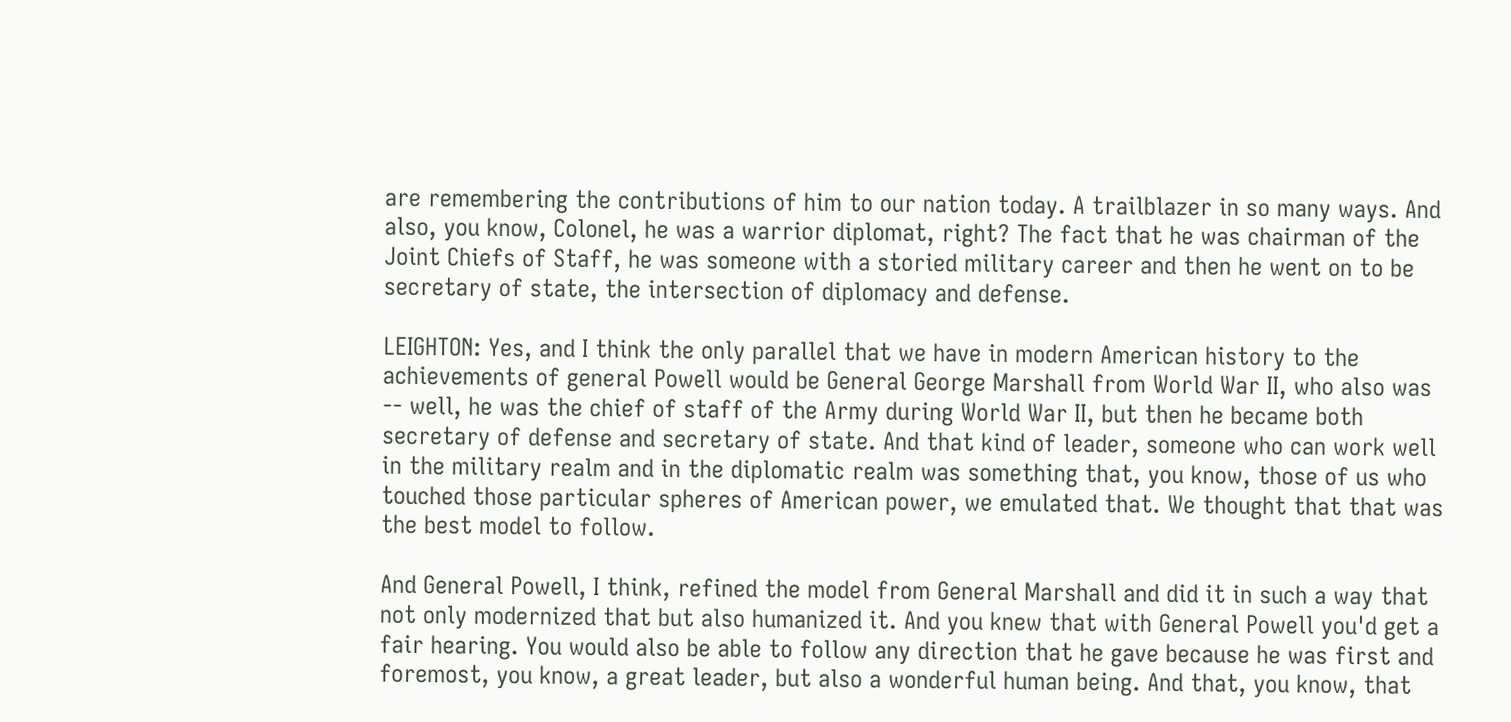are remembering the contributions of him to our nation today. A trailblazer in so many ways. And also, you know, Colonel, he was a warrior diplomat, right? The fact that he was chairman of the Joint Chiefs of Staff, he was someone with a storied military career and then he went on to be secretary of state, the intersection of diplomacy and defense.

LEIGHTON: Yes, and I think the only parallel that we have in modern American history to the achievements of general Powell would be General George Marshall from World War II, who also was -- well, he was the chief of staff of the Army during World War II, but then he became both secretary of defense and secretary of state. And that kind of leader, someone who can work well in the military realm and in the diplomatic realm was something that, you know, those of us who touched those particular spheres of American power, we emulated that. We thought that that was the best model to follow.

And General Powell, I think, refined the model from General Marshall and did it in such a way that not only modernized that but also humanized it. And you knew that with General Powell you'd get a fair hearing. You would also be able to follow any direction that he gave because he was first and foremost, you know, a great leader, but also a wonderful human being. And that, you know, that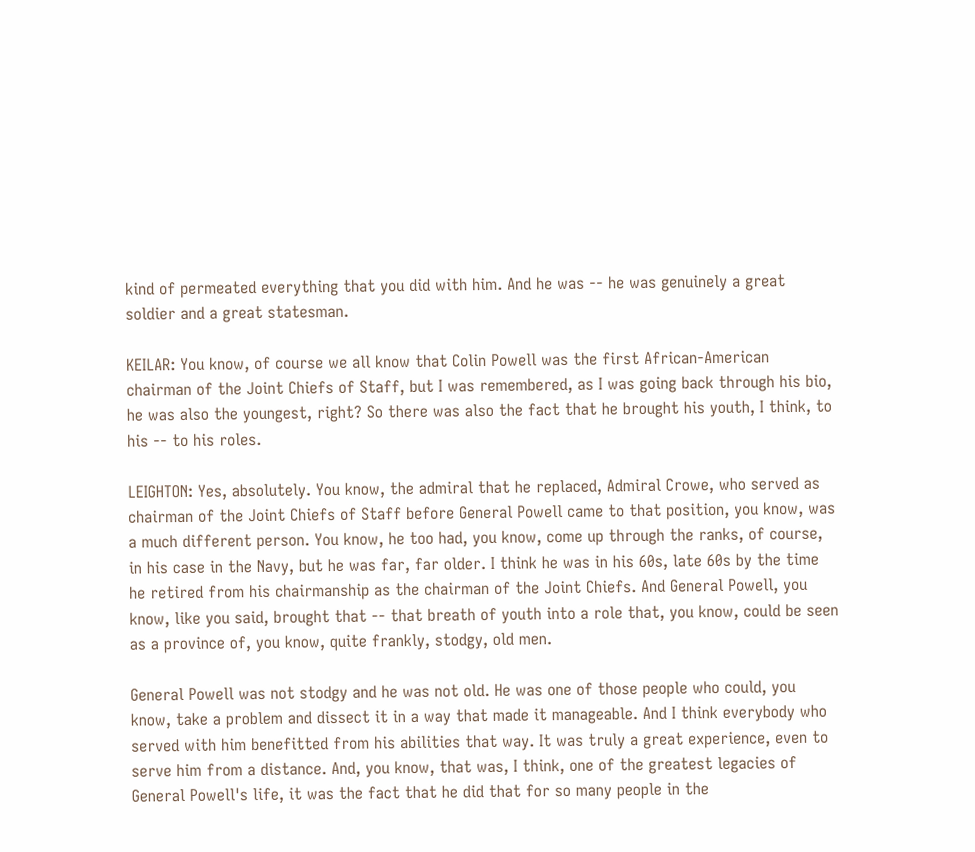kind of permeated everything that you did with him. And he was -- he was genuinely a great soldier and a great statesman.

KEILAR: You know, of course we all know that Colin Powell was the first African-American chairman of the Joint Chiefs of Staff, but I was remembered, as I was going back through his bio, he was also the youngest, right? So there was also the fact that he brought his youth, I think, to his -- to his roles.

LEIGHTON: Yes, absolutely. You know, the admiral that he replaced, Admiral Crowe, who served as chairman of the Joint Chiefs of Staff before General Powell came to that position, you know, was a much different person. You know, he too had, you know, come up through the ranks, of course, in his case in the Navy, but he was far, far older. I think he was in his 60s, late 60s by the time he retired from his chairmanship as the chairman of the Joint Chiefs. And General Powell, you know, like you said, brought that -- that breath of youth into a role that, you know, could be seen as a province of, you know, quite frankly, stodgy, old men.

General Powell was not stodgy and he was not old. He was one of those people who could, you know, take a problem and dissect it in a way that made it manageable. And I think everybody who served with him benefitted from his abilities that way. It was truly a great experience, even to serve him from a distance. And, you know, that was, I think, one of the greatest legacies of General Powell's life, it was the fact that he did that for so many people in the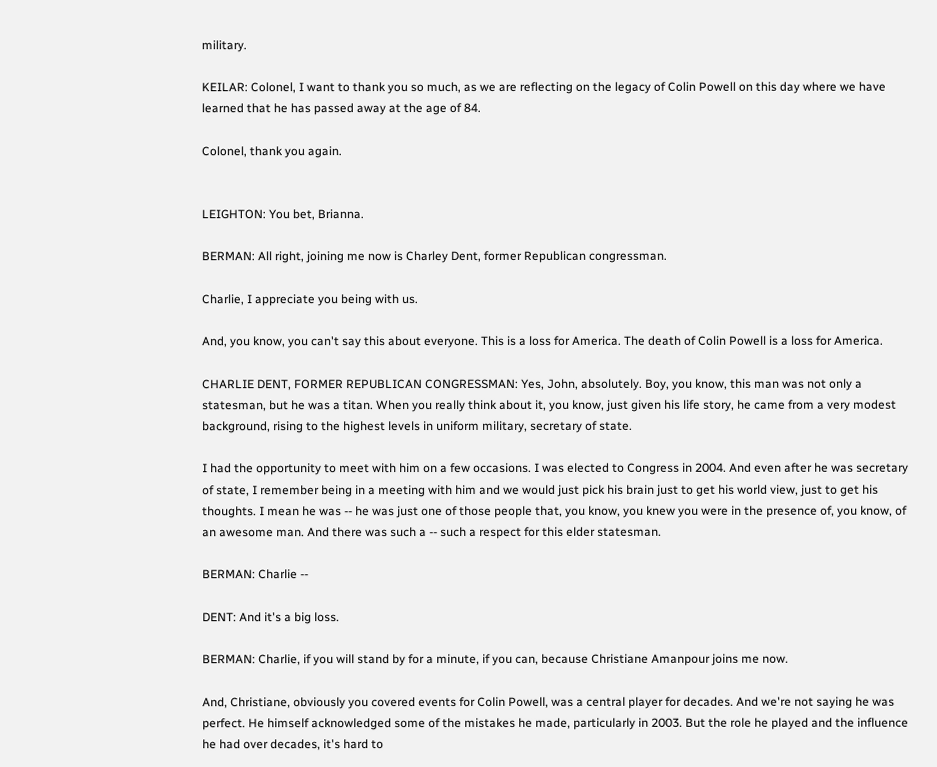military.

KEILAR: Colonel, I want to thank you so much, as we are reflecting on the legacy of Colin Powell on this day where we have learned that he has passed away at the age of 84.

Colonel, thank you again.


LEIGHTON: You bet, Brianna.

BERMAN: All right, joining me now is Charley Dent, former Republican congressman.

Charlie, I appreciate you being with us.

And, you know, you can't say this about everyone. This is a loss for America. The death of Colin Powell is a loss for America.

CHARLIE DENT, FORMER REPUBLICAN CONGRESSMAN: Yes, John, absolutely. Boy, you know, this man was not only a statesman, but he was a titan. When you really think about it, you know, just given his life story, he came from a very modest background, rising to the highest levels in uniform military, secretary of state.

I had the opportunity to meet with him on a few occasions. I was elected to Congress in 2004. And even after he was secretary of state, I remember being in a meeting with him and we would just pick his brain just to get his world view, just to get his thoughts. I mean he was -- he was just one of those people that, you know, you knew you were in the presence of, you know, of an awesome man. And there was such a -- such a respect for this elder statesman.

BERMAN: Charlie --

DENT: And it's a big loss.

BERMAN: Charlie, if you will stand by for a minute, if you can, because Christiane Amanpour joins me now.

And, Christiane, obviously you covered events for Colin Powell, was a central player for decades. And we're not saying he was perfect. He himself acknowledged some of the mistakes he made, particularly in 2003. But the role he played and the influence he had over decades, it's hard to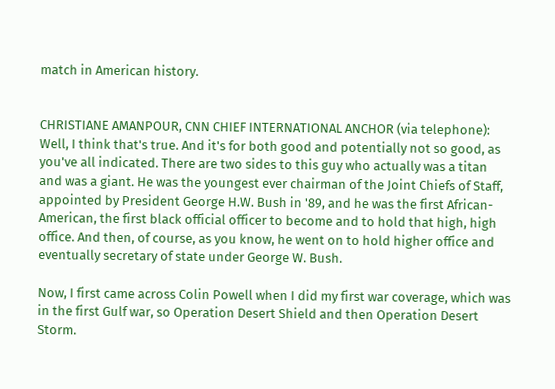match in American history.


CHRISTIANE AMANPOUR, CNN CHIEF INTERNATIONAL ANCHOR (via telephone): Well, I think that's true. And it's for both good and potentially not so good, as you've all indicated. There are two sides to this guy who actually was a titan and was a giant. He was the youngest ever chairman of the Joint Chiefs of Staff, appointed by President George H.W. Bush in '89, and he was the first African-American, the first black official officer to become and to hold that high, high office. And then, of course, as you know, he went on to hold higher office and eventually secretary of state under George W. Bush.

Now, I first came across Colin Powell when I did my first war coverage, which was in the first Gulf war, so Operation Desert Shield and then Operation Desert Storm.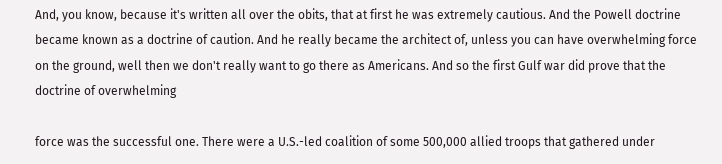And, you know, because it's written all over the obits, that at first he was extremely cautious. And the Powell doctrine became known as a doctrine of caution. And he really became the architect of, unless you can have overwhelming force on the ground, well then we don't really want to go there as Americans. And so the first Gulf war did prove that the doctrine of overwhelming

force was the successful one. There were a U.S.-led coalition of some 500,000 allied troops that gathered under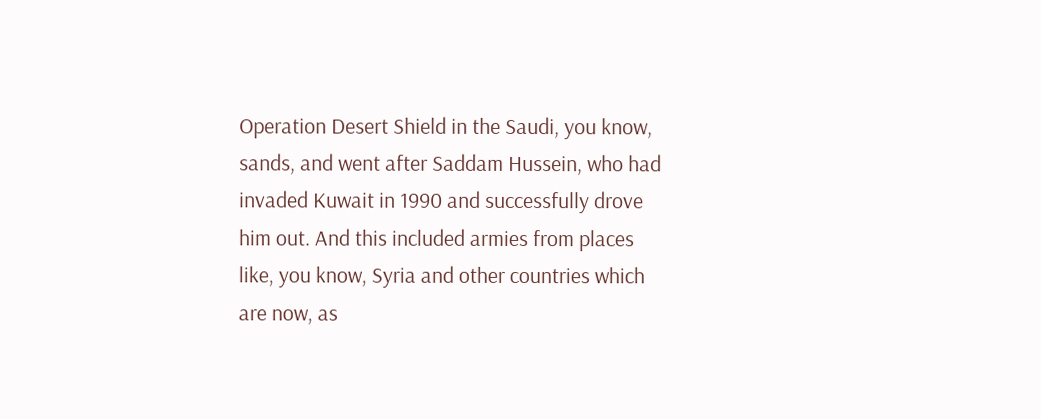Operation Desert Shield in the Saudi, you know, sands, and went after Saddam Hussein, who had invaded Kuwait in 1990 and successfully drove him out. And this included armies from places like, you know, Syria and other countries which are now, as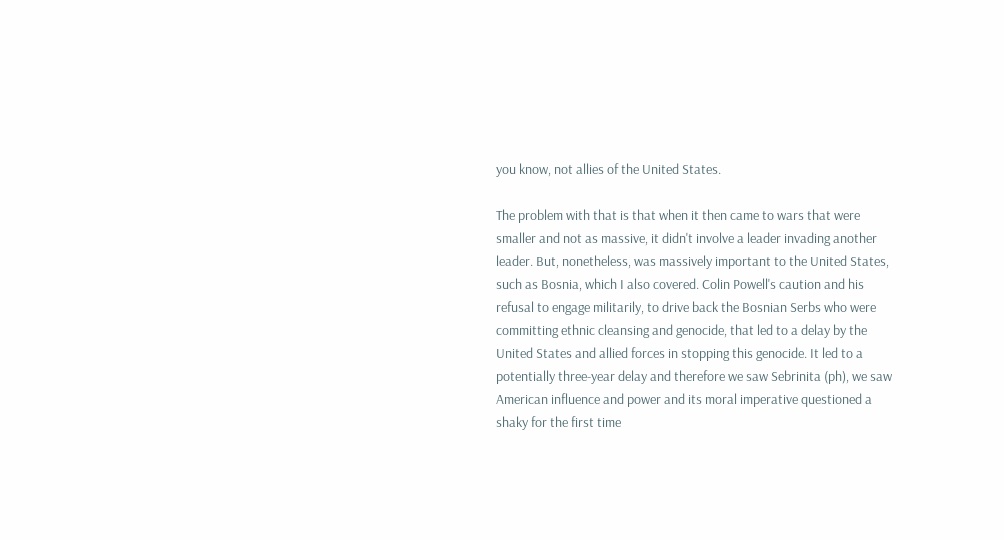you know, not allies of the United States.

The problem with that is that when it then came to wars that were smaller and not as massive, it didn't involve a leader invading another leader. But, nonetheless, was massively important to the United States, such as Bosnia, which I also covered. Colin Powell's caution and his refusal to engage militarily, to drive back the Bosnian Serbs who were committing ethnic cleansing and genocide, that led to a delay by the United States and allied forces in stopping this genocide. It led to a potentially three-year delay and therefore we saw Sebrinita (ph), we saw American influence and power and its moral imperative questioned a shaky for the first time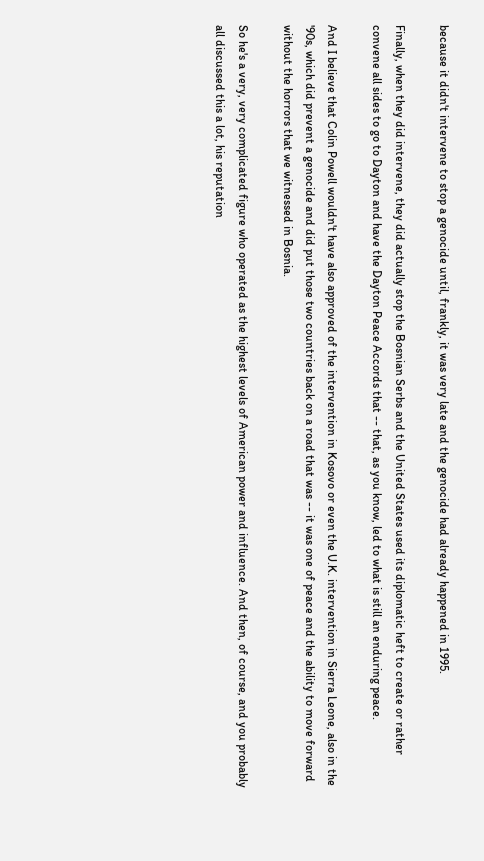because it didn't intervene to stop a genocide until, frankly, it was very late and the genocide had already happened in 1995.

Finally, when they did intervene, they did actually stop the Bosnian Serbs and the United States used its diplomatic heft to create or rather convene all sides to go to Dayton and have the Dayton Peace Accords that -- that, as you know, led to what is still an enduring peace.

And I believe that Colin Powell wouldn't have also approved of the intervention in Kosovo or even the U.K. intervention in Sierra Leone, also in the '90s, which did prevent a genocide and did put those two countries back on a road that was -- it was one of peace and the ability to move forward without the horrors that we witnessed in Bosnia.

So he's a very, very complicated figure who operated as the highest levels of American power and influence. And then, of course, and you probably all discussed this a lot, his reputation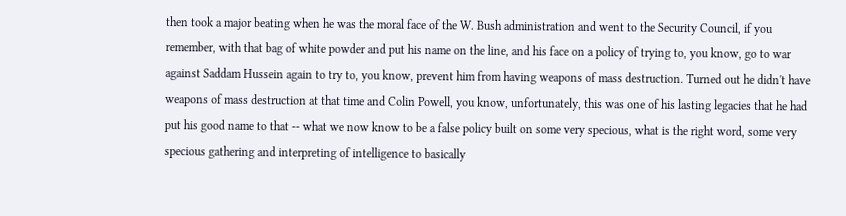then took a major beating when he was the moral face of the W. Bush administration and went to the Security Council, if you remember, with that bag of white powder and put his name on the line, and his face on a policy of trying to, you know, go to war against Saddam Hussein again to try to, you know, prevent him from having weapons of mass destruction. Turned out he didn't have weapons of mass destruction at that time and Colin Powell, you know, unfortunately, this was one of his lasting legacies that he had put his good name to that -- what we now know to be a false policy built on some very specious, what is the right word, some very specious gathering and interpreting of intelligence to basically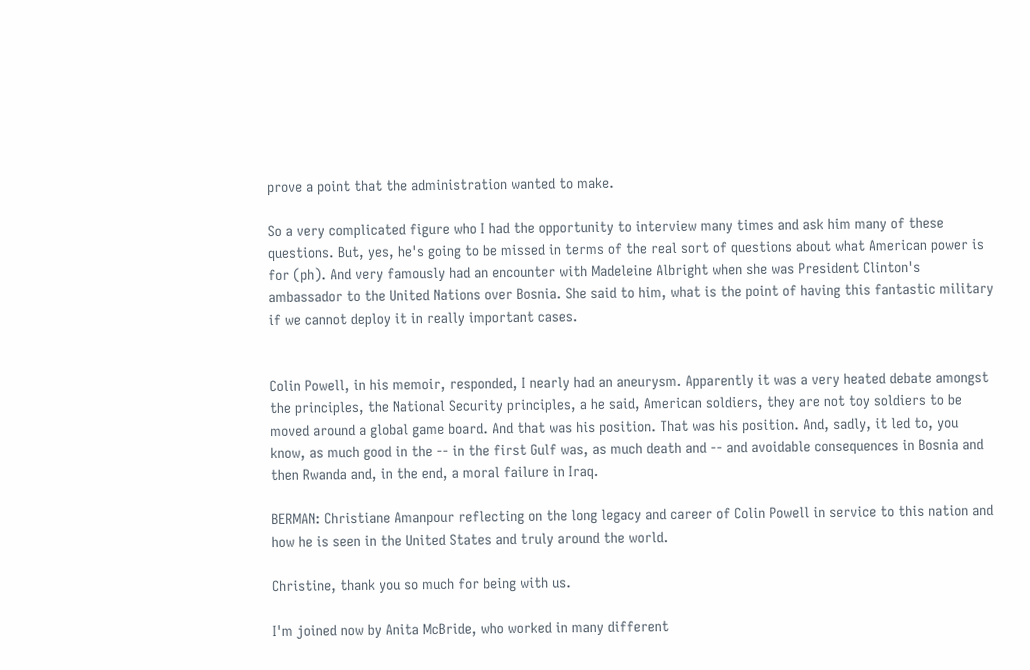prove a point that the administration wanted to make.

So a very complicated figure who I had the opportunity to interview many times and ask him many of these questions. But, yes, he's going to be missed in terms of the real sort of questions about what American power is for (ph). And very famously had an encounter with Madeleine Albright when she was President Clinton's ambassador to the United Nations over Bosnia. She said to him, what is the point of having this fantastic military if we cannot deploy it in really important cases.


Colin Powell, in his memoir, responded, I nearly had an aneurysm. Apparently it was a very heated debate amongst the principles, the National Security principles, a he said, American soldiers, they are not toy soldiers to be moved around a global game board. And that was his position. That was his position. And, sadly, it led to, you know, as much good in the -- in the first Gulf was, as much death and -- and avoidable consequences in Bosnia and then Rwanda and, in the end, a moral failure in Iraq.

BERMAN: Christiane Amanpour reflecting on the long legacy and career of Colin Powell in service to this nation and how he is seen in the United States and truly around the world.

Christine, thank you so much for being with us.

I'm joined now by Anita McBride, who worked in many different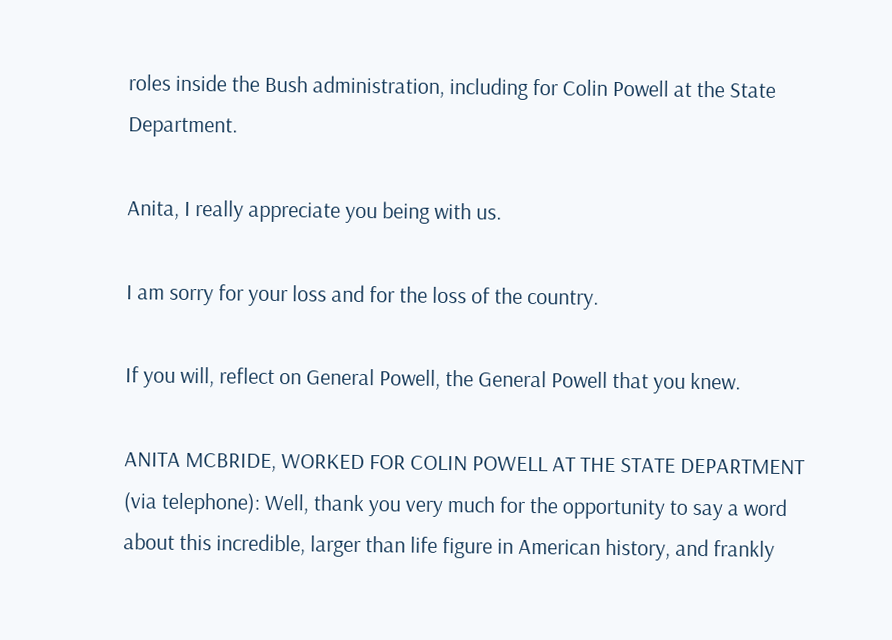roles inside the Bush administration, including for Colin Powell at the State Department.

Anita, I really appreciate you being with us.

I am sorry for your loss and for the loss of the country.

If you will, reflect on General Powell, the General Powell that you knew.

ANITA MCBRIDE, WORKED FOR COLIN POWELL AT THE STATE DEPARTMENT (via telephone): Well, thank you very much for the opportunity to say a word about this incredible, larger than life figure in American history, and frankly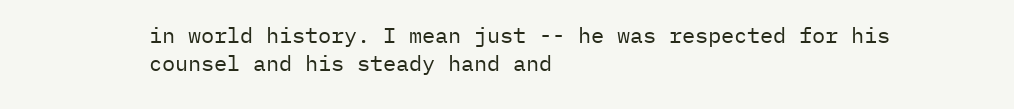in world history. I mean just -- he was respected for his counsel and his steady hand and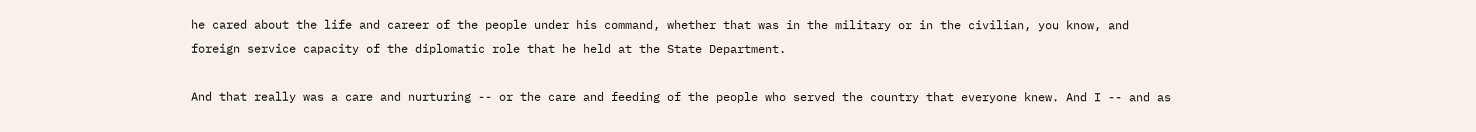he cared about the life and career of the people under his command, whether that was in the military or in the civilian, you know, and foreign service capacity of the diplomatic role that he held at the State Department.

And that really was a care and nurturing -- or the care and feeding of the people who served the country that everyone knew. And I -- and as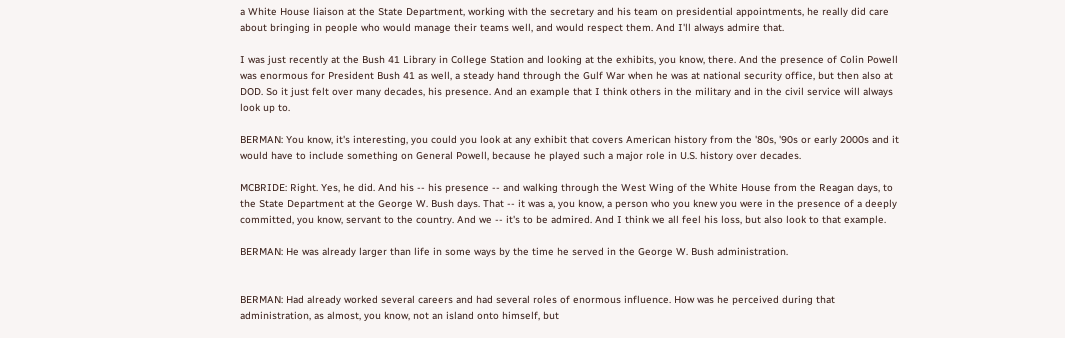a White House liaison at the State Department, working with the secretary and his team on presidential appointments, he really did care about bringing in people who would manage their teams well, and would respect them. And I'll always admire that.

I was just recently at the Bush 41 Library in College Station and looking at the exhibits, you know, there. And the presence of Colin Powell was enormous for President Bush 41 as well, a steady hand through the Gulf War when he was at national security office, but then also at DOD. So it just felt over many decades, his presence. And an example that I think others in the military and in the civil service will always look up to.

BERMAN: You know, it's interesting, you could you look at any exhibit that covers American history from the '80s, '90s or early 2000s and it would have to include something on General Powell, because he played such a major role in U.S. history over decades.

MCBRIDE: Right. Yes, he did. And his -- his presence -- and walking through the West Wing of the White House from the Reagan days, to the State Department at the George W. Bush days. That -- it was a, you know, a person who you knew you were in the presence of a deeply committed, you know, servant to the country. And we -- it's to be admired. And I think we all feel his loss, but also look to that example.

BERMAN: He was already larger than life in some ways by the time he served in the George W. Bush administration.


BERMAN: Had already worked several careers and had several roles of enormous influence. How was he perceived during that administration, as almost, you know, not an island onto himself, but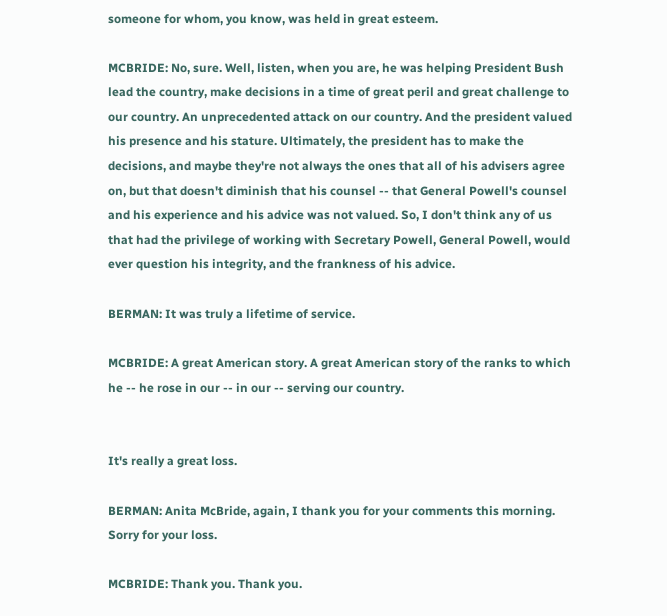someone for whom, you know, was held in great esteem.

MCBRIDE: No, sure. Well, listen, when you are, he was helping President Bush lead the country, make decisions in a time of great peril and great challenge to our country. An unprecedented attack on our country. And the president valued his presence and his stature. Ultimately, the president has to make the decisions, and maybe they're not always the ones that all of his advisers agree on, but that doesn't diminish that his counsel -- that General Powell's counsel and his experience and his advice was not valued. So, I don't think any of us that had the privilege of working with Secretary Powell, General Powell, would ever question his integrity, and the frankness of his advice.

BERMAN: It was truly a lifetime of service.

MCBRIDE: A great American story. A great American story of the ranks to which he -- he rose in our -- in our -- serving our country.


It's really a great loss.

BERMAN: Anita McBride, again, I thank you for your comments this morning. Sorry for your loss.

MCBRIDE: Thank you. Thank you.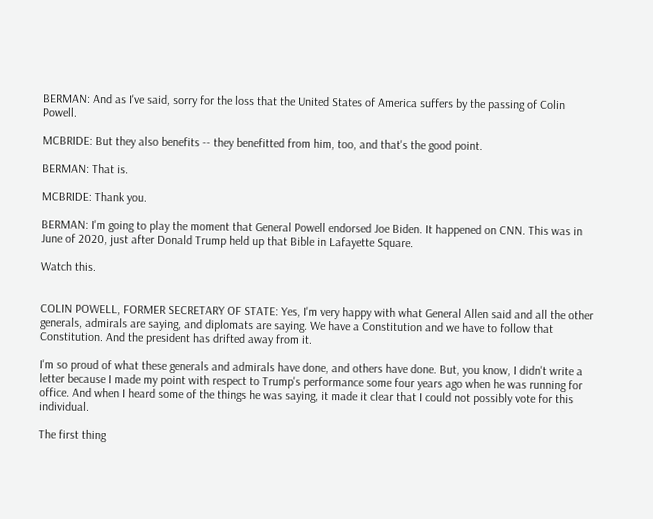BERMAN: And as I've said, sorry for the loss that the United States of America suffers by the passing of Colin Powell.

MCBRIDE: But they also benefits -- they benefitted from him, too, and that's the good point.

BERMAN: That is.

MCBRIDE: Thank you.

BERMAN: I'm going to play the moment that General Powell endorsed Joe Biden. It happened on CNN. This was in June of 2020, just after Donald Trump held up that Bible in Lafayette Square.

Watch this.


COLIN POWELL, FORMER SECRETARY OF STATE: Yes, I'm very happy with what General Allen said and all the other generals, admirals are saying, and diplomats are saying. We have a Constitution and we have to follow that Constitution. And the president has drifted away from it.

I'm so proud of what these generals and admirals have done, and others have done. But, you know, I didn't write a letter because I made my point with respect to Trump's performance some four years ago when he was running for office. And when I heard some of the things he was saying, it made it clear that I could not possibly vote for this individual.

The first thing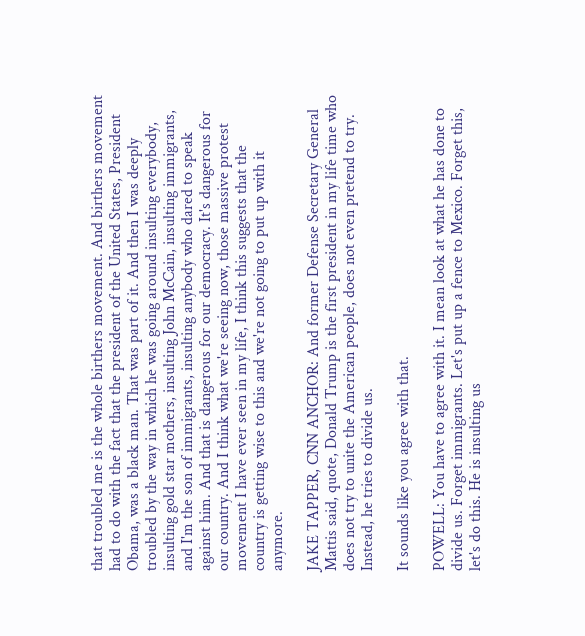that troubled me is the whole birthers movement. And birthers movement had to do with the fact that the president of the United States, President Obama, was a black man. That was part of it. And then I was deeply troubled by the way in which he was going around insulting everybody, insulting gold star mothers, insulting John McCain, insulting immigrants, and I'm the son of immigrants, insulting anybody who dared to speak against him. And that is dangerous for our democracy. It's dangerous for our country. And I think what we're seeing now, those massive protest movement I have ever seen in my life, I think this suggests that the country is getting wise to this and we're not going to put up with it anymore.

JAKE TAPPER, CNN ANCHOR: And former Defense Secretary General Mattis said, quote, Donald Trump is the first president in my life time who does not try to unite the American people, does not even pretend to try. Instead, he tries to divide us.

It sounds like you agree with that.

POWELL: You have to agree with it. I mean look at what he has done to divide us. Forget immigrants. Let's put up a fence to Mexico. Forget this, let's do this. He is insulting us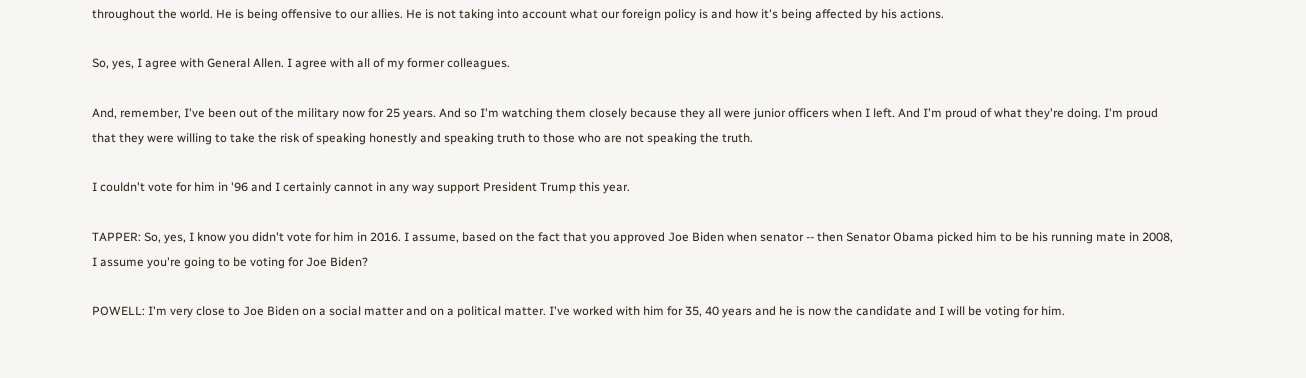throughout the world. He is being offensive to our allies. He is not taking into account what our foreign policy is and how it's being affected by his actions.

So, yes, I agree with General Allen. I agree with all of my former colleagues.

And, remember, I've been out of the military now for 25 years. And so I'm watching them closely because they all were junior officers when I left. And I'm proud of what they're doing. I'm proud that they were willing to take the risk of speaking honestly and speaking truth to those who are not speaking the truth.

I couldn't vote for him in '96 and I certainly cannot in any way support President Trump this year.

TAPPER: So, yes, I know you didn't vote for him in 2016. I assume, based on the fact that you approved Joe Biden when senator -- then Senator Obama picked him to be his running mate in 2008, I assume you're going to be voting for Joe Biden?

POWELL: I'm very close to Joe Biden on a social matter and on a political matter. I've worked with him for 35, 40 years and he is now the candidate and I will be voting for him.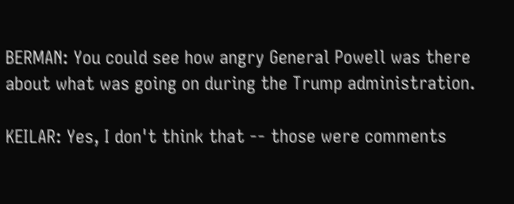BERMAN: You could see how angry General Powell was there about what was going on during the Trump administration.

KEILAR: Yes, I don't think that -- those were comments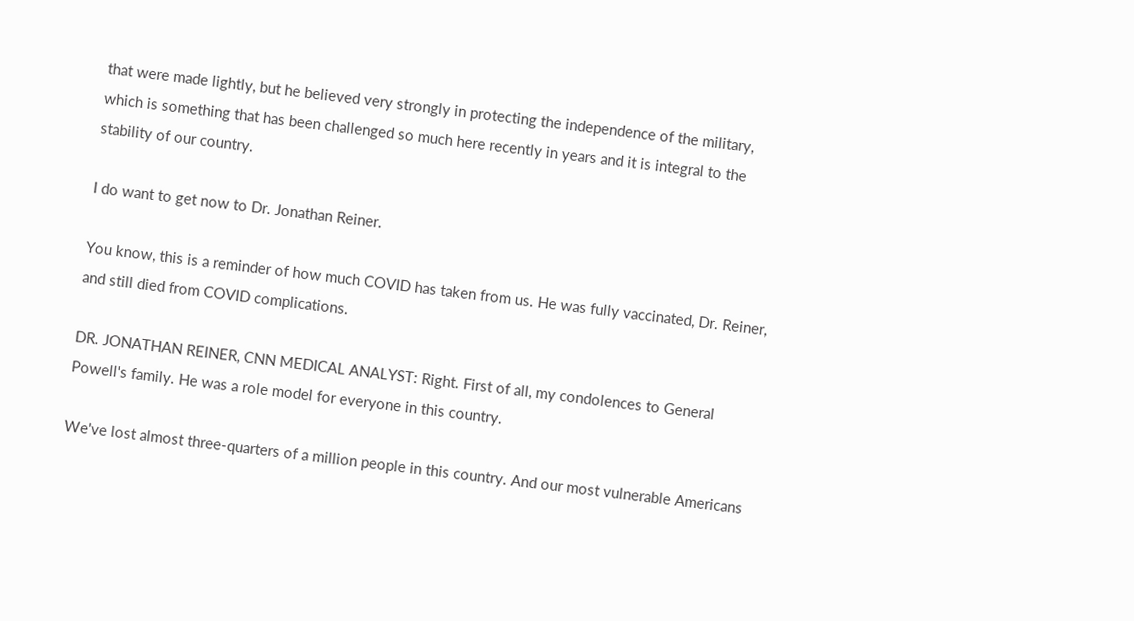that were made lightly, but he believed very strongly in protecting the independence of the military, which is something that has been challenged so much here recently in years and it is integral to the stability of our country.

I do want to get now to Dr. Jonathan Reiner.

You know, this is a reminder of how much COVID has taken from us. He was fully vaccinated, Dr. Reiner, and still died from COVID complications.

DR. JONATHAN REINER, CNN MEDICAL ANALYST: Right. First of all, my condolences to General Powell's family. He was a role model for everyone in this country.

We've lost almost three-quarters of a million people in this country. And our most vulnerable Americans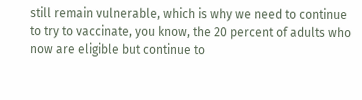still remain vulnerable, which is why we need to continue to try to vaccinate, you know, the 20 percent of adults who now are eligible but continue to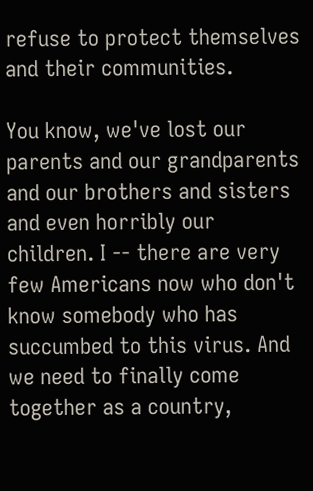refuse to protect themselves and their communities.

You know, we've lost our parents and our grandparents and our brothers and sisters and even horribly our children. I -- there are very few Americans now who don't know somebody who has succumbed to this virus. And we need to finally come together as a country,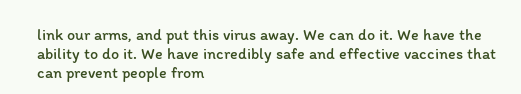link our arms, and put this virus away. We can do it. We have the ability to do it. We have incredibly safe and effective vaccines that can prevent people from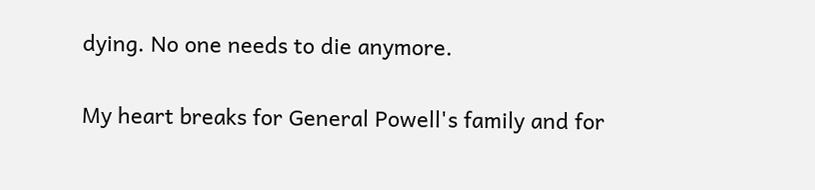dying. No one needs to die anymore.


My heart breaks for General Powell's family and for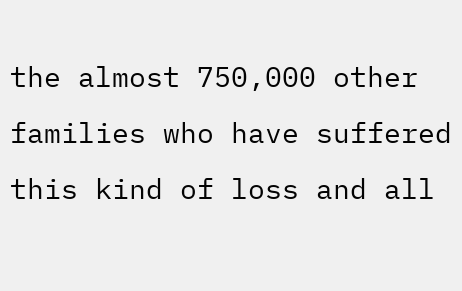the almost 750,000 other families who have suffered this kind of loss and all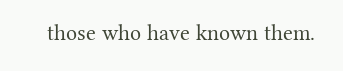those who have known them.